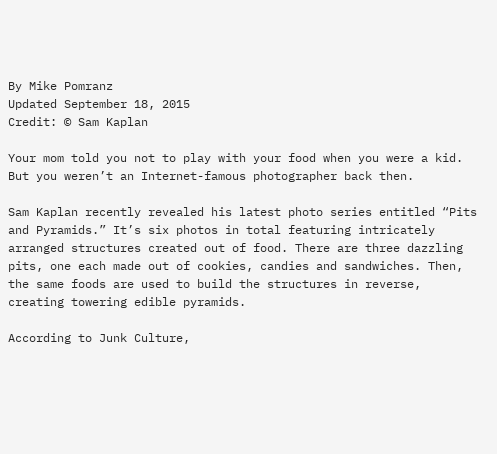By Mike Pomranz
Updated September 18, 2015
Credit: © Sam Kaplan

Your mom told you not to play with your food when you were a kid. But you weren’t an Internet-famous photographer back then.

Sam Kaplan recently revealed his latest photo series entitled “Pits and Pyramids.” It’s six photos in total featuring intricately arranged structures created out of food. There are three dazzling pits, one each made out of cookies, candies and sandwiches. Then, the same foods are used to build the structures in reverse, creating towering edible pyramids.

According to Junk Culture,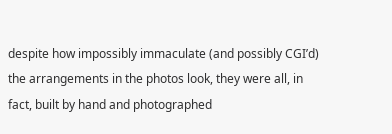despite how impossibly immaculate (and possibly CGI’d) the arrangements in the photos look, they were all, in fact, built by hand and photographed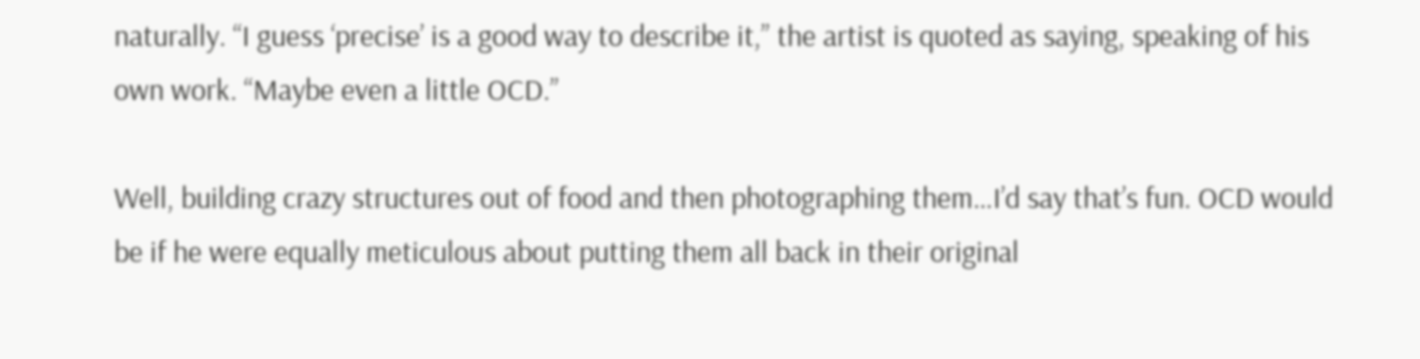naturally. “I guess ‘precise’ is a good way to describe it,” the artist is quoted as saying, speaking of his own work. “Maybe even a little OCD.”

Well, building crazy structures out of food and then photographing them…I’d say that’s fun. OCD would be if he were equally meticulous about putting them all back in their original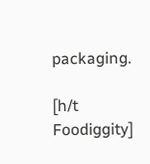packaging.

[h/t Foodiggity]